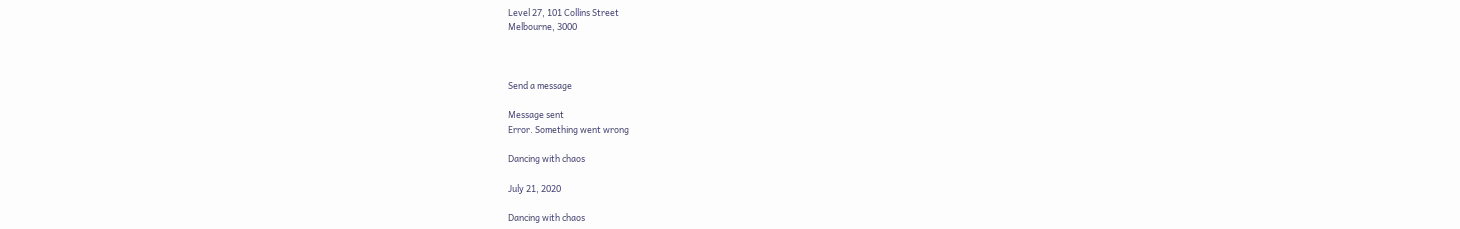Level 27, 101 Collins Street
Melbourne, 3000



Send a message

Message sent
Error. Something went wrong

Dancing with chaos

July 21, 2020

Dancing with chaos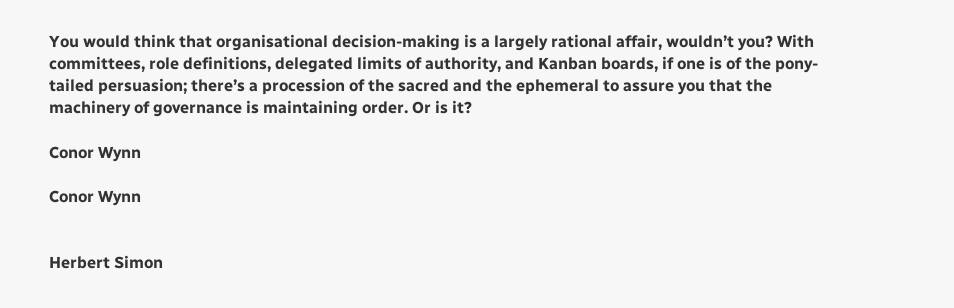You would think that organisational decision-making is a largely rational affair, wouldn’t you? With committees, role definitions, delegated limits of authority, and Kanban boards, if one is of the pony-tailed persuasion; there’s a procession of the sacred and the ephemeral to assure you that the machinery of governance is maintaining order. Or is it?

Conor Wynn

Conor Wynn


Herbert Simon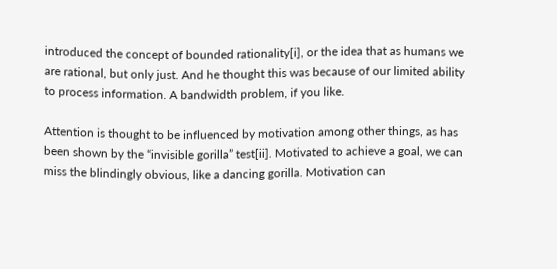introduced the concept of bounded rationality[i], or the idea that as humans we are rational, but only just. And he thought this was because of our limited ability to process information. A bandwidth problem, if you like.

Attention is thought to be influenced by motivation among other things, as has been shown by the “invisible gorilla” test[ii]. Motivated to achieve a goal, we can miss the blindingly obvious, like a dancing gorilla. Motivation can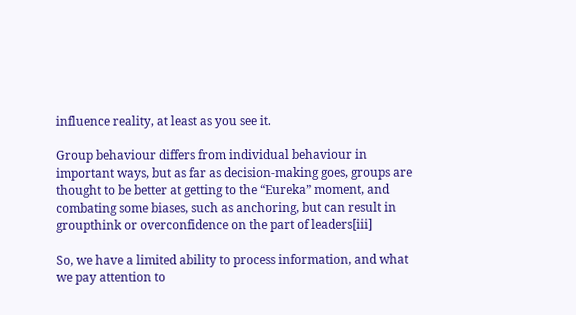influence reality, at least as you see it.

Group behaviour differs from individual behaviour in important ways, but as far as decision-making goes, groups are thought to be better at getting to the “Eureka” moment, and combating some biases, such as anchoring, but can result in groupthink or overconfidence on the part of leaders[iii]

So, we have a limited ability to process information, and what we pay attention to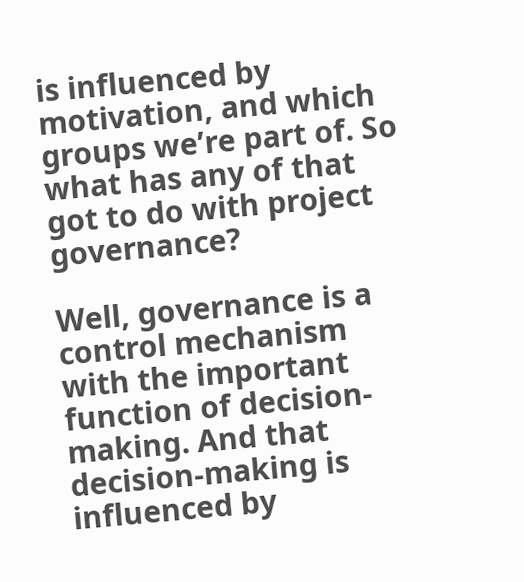is influenced by motivation, and which groups we’re part of. So what has any of that got to do with project governance?

Well, governance is a control mechanism with the important function of decision-making. And that decision-making is influenced by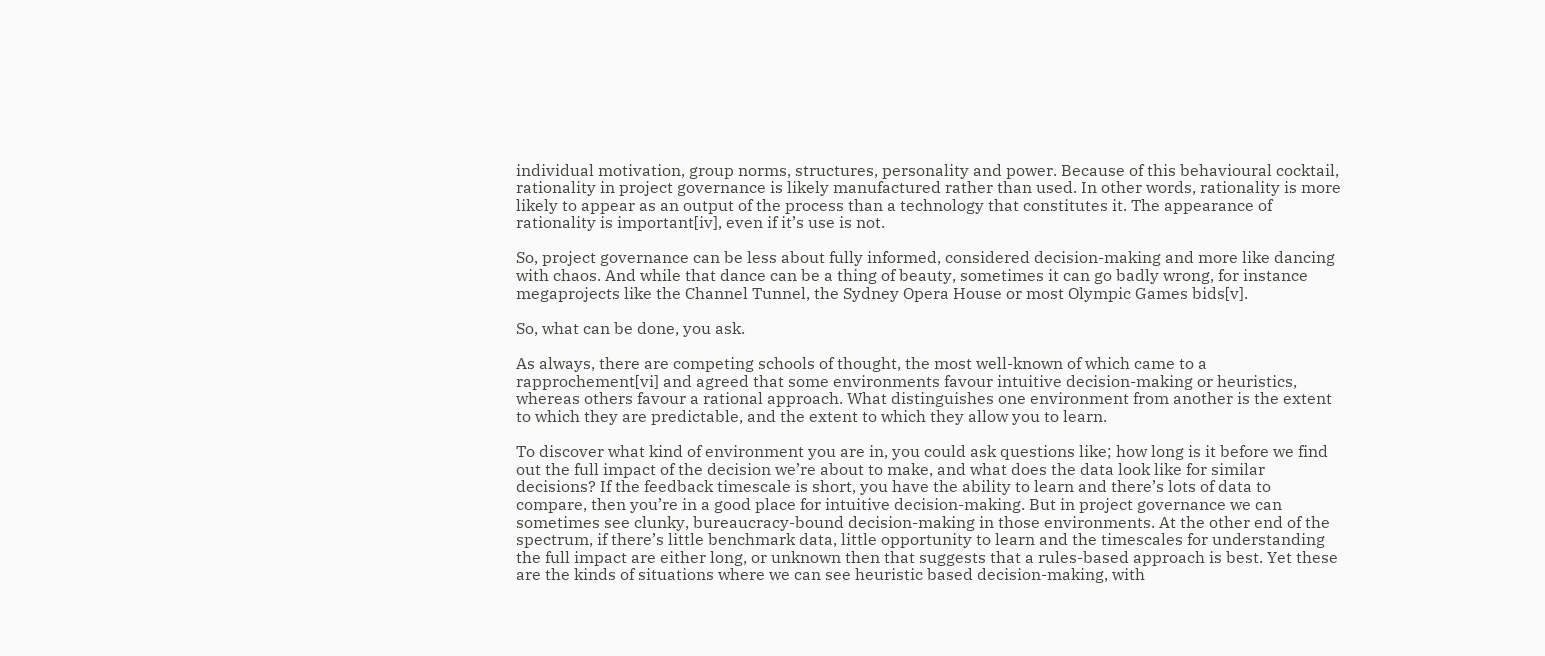individual motivation, group norms, structures, personality and power. Because of this behavioural cocktail, rationality in project governance is likely manufactured rather than used. In other words, rationality is more likely to appear as an output of the process than a technology that constitutes it. The appearance of rationality is important[iv], even if it’s use is not.

So, project governance can be less about fully informed, considered decision-making and more like dancing with chaos. And while that dance can be a thing of beauty, sometimes it can go badly wrong, for instance megaprojects like the Channel Tunnel, the Sydney Opera House or most Olympic Games bids[v].

So, what can be done, you ask.

As always, there are competing schools of thought, the most well-known of which came to a rapprochement[vi] and agreed that some environments favour intuitive decision-making or heuristics, whereas others favour a rational approach. What distinguishes one environment from another is the extent to which they are predictable, and the extent to which they allow you to learn.

To discover what kind of environment you are in, you could ask questions like; how long is it before we find out the full impact of the decision we’re about to make, and what does the data look like for similar decisions? If the feedback timescale is short, you have the ability to learn and there’s lots of data to compare, then you’re in a good place for intuitive decision-making. But in project governance we can sometimes see clunky, bureaucracy-bound decision-making in those environments. At the other end of the spectrum, if there’s little benchmark data, little opportunity to learn and the timescales for understanding the full impact are either long, or unknown then that suggests that a rules-based approach is best. Yet these are the kinds of situations where we can see heuristic based decision-making, with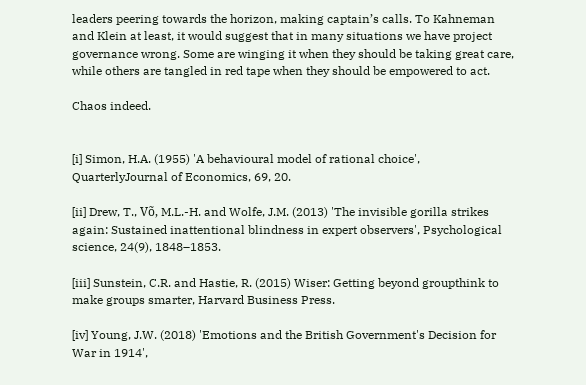leaders peering towards the horizon, making captain’s calls. To Kahneman and Klein at least, it would suggest that in many situations we have project governance wrong. Some are winging it when they should be taking great care, while others are tangled in red tape when they should be empowered to act.

Chaos indeed.


[i] Simon, H.A. (1955) 'A behavioural model of rational choice', QuarterlyJournal of Economics, 69, 20.

[ii] Drew, T., Võ, M.L.-H. and Wolfe, J.M. (2013) 'The invisible gorilla strikes again: Sustained inattentional blindness in expert observers', Psychological science, 24(9), 1848–1853.

[iii] Sunstein, C.R. and Hastie, R. (2015) Wiser: Getting beyond groupthink to make groups smarter, Harvard Business Press.

[iv] Young, J.W. (2018) 'Emotions and the British Government's Decision for War in 1914',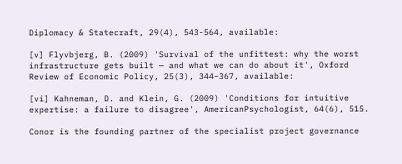Diplomacy & Statecraft, 29(4), 543-564, available:

[v] Flyvbjerg, B. (2009) 'Survival of the unfittest: why the worst infrastructure gets built — and what we can do about it', Oxford Review of Economic Policy, 25(3), 344–367, available:

[vi] Kahneman, D. and Klein, G. (2009) 'Conditions for intuitive expertise: a failure to disagree', AmericanPsychologist, 64(6), 515.

Conor is the founding partner of the specialist project governance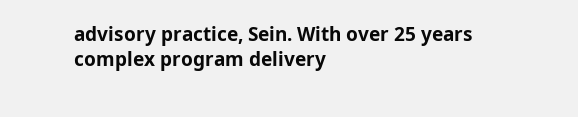advisory practice, Sein. With over 25 years complex program delivery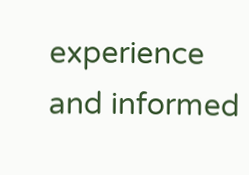experience and informed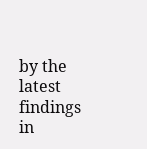by the latest findings in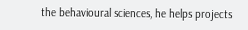the behavioural sciences, he helps projects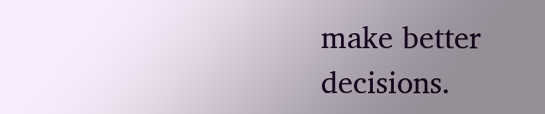make better decisions.